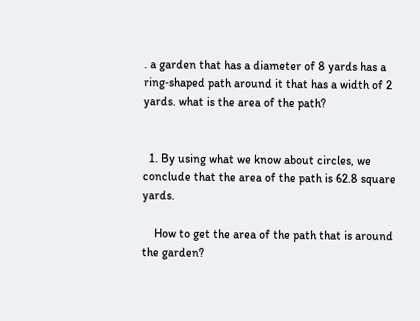. a garden that has a diameter of 8 yards has a ring‐shaped path around it that has a width of 2 yards. what is the area of the path?


  1. By using what we know about circles, we conclude that the area of the path is 62.8 square yards.

    How to get the area of the path that is around the garden?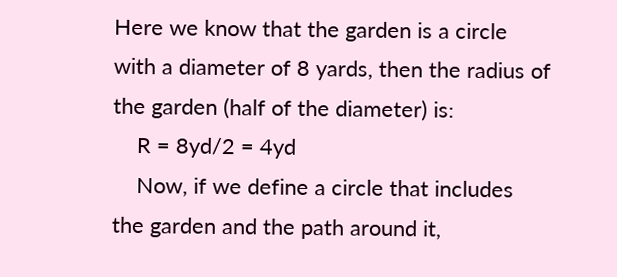Here we know that the garden is a circle with a diameter of 8 yards, then the radius of the garden (half of the diameter) is:
    R = 8yd/2 = 4yd
    Now, if we define a circle that includes the garden and the path around it,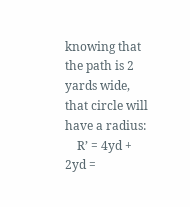knowing that the path is 2 yards wide, that circle will have a radius:
    R’ = 4yd + 2yd =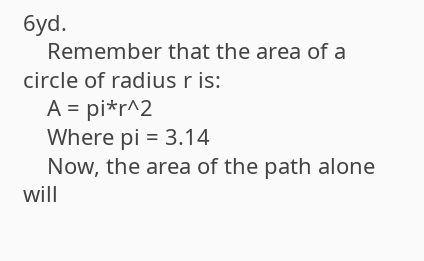6yd.
    Remember that the area of a circle of radius r is:
    A = pi*r^2
    Where pi = 3.14
    Now, the area of the path alone will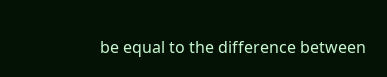be equal to the difference between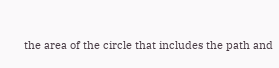the area of the circle that includes the path and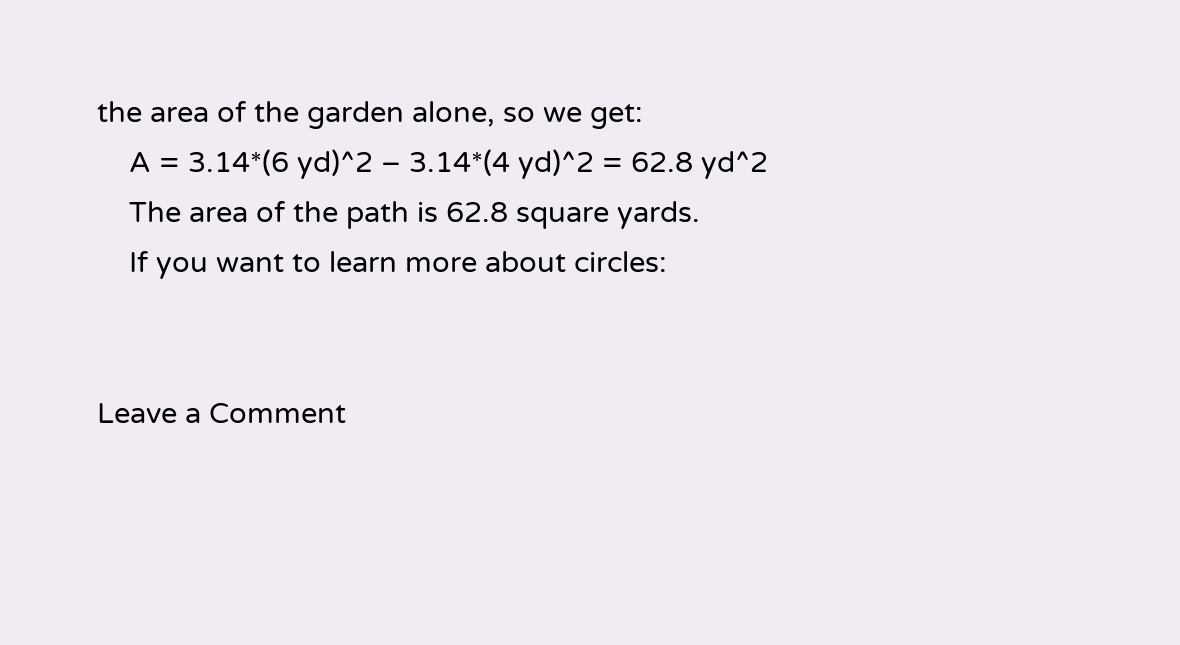the area of the garden alone, so we get:
    A = 3.14*(6 yd)^2 – 3.14*(4 yd)^2 = 62.8 yd^2
    The area of the path is 62.8 square yards.
    If you want to learn more about circles:


Leave a Comment